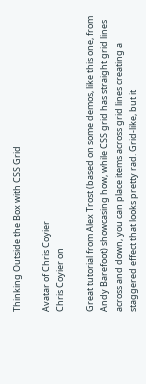Thinking Outside the Box with CSS Grid

Avatar of Chris Coyier
Chris Coyier on

Great tutorial from Alex Trost (based on some demos, like this one, from Andy Barefoot) showcasing how, while CSS grid has straight grid lines across and down, you can place items across grid lines creating a staggered effect that looks pretty rad. Grid-like, but it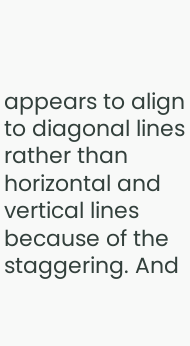appears to align to diagonal lines rather than horizontal and vertical lines because of the staggering. And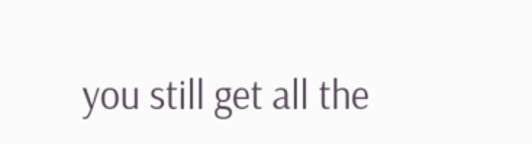you still get all the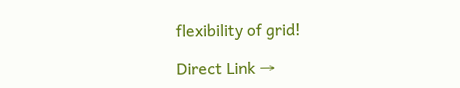flexibility of grid!

Direct Link →